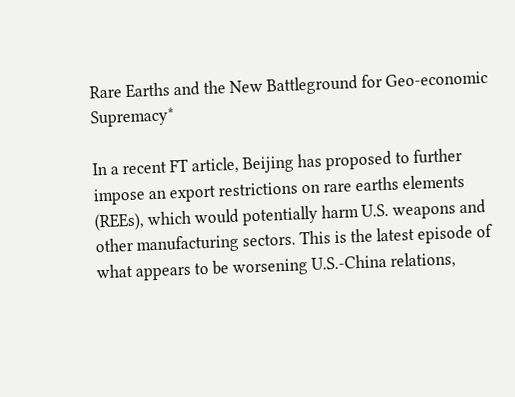Rare Earths and the New Battleground for Geo-economic Supremacy*

In a recent FT article, Beijing has proposed to further impose an export restrictions on rare earths elements (REEs), which would potentially harm U.S. weapons and other manufacturing sectors. This is the latest episode of what appears to be worsening U.S.-China relations,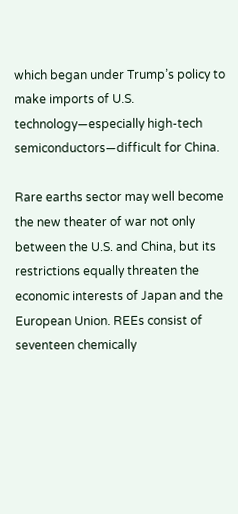which began under Trump’s policy to make imports of U.S. technology—especially high-tech semiconductors—difficult for China.

Rare earths sector may well become the new theater of war not only between the U.S. and China, but its restrictions equally threaten the economic interests of Japan and the European Union. REEs consist of seventeen chemically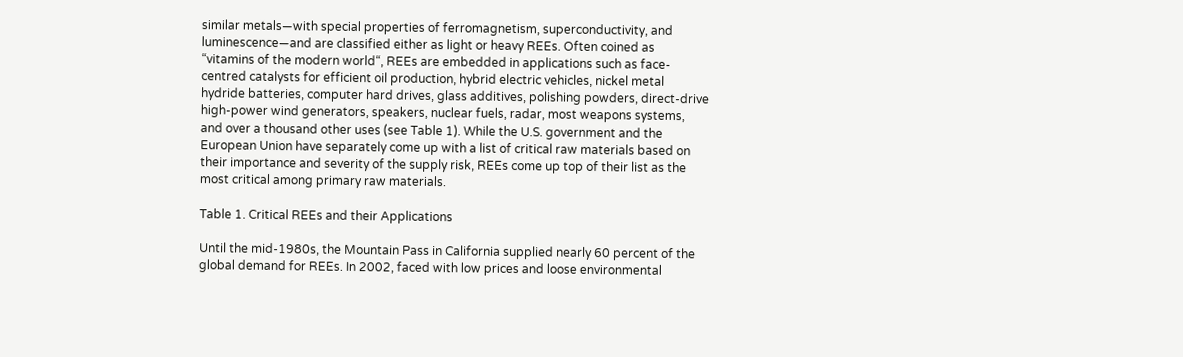similar metals—with special properties of ferromagnetism, superconductivity, and luminescence—and are classified either as light or heavy REEs. Often coined as “vitamins of the modern world“, REEs are embedded in applications such as face-centred catalysts for efficient oil production, hybrid electric vehicles, nickel metal hydride batteries, computer hard drives, glass additives, polishing powders, direct-drive high-power wind generators, speakers, nuclear fuels, radar, most weapons systems, and over a thousand other uses (see Table 1). While the U.S. government and the European Union have separately come up with a list of critical raw materials based on their importance and severity of the supply risk, REEs come up top of their list as the most critical among primary raw materials.

Table 1. Critical REEs and their Applications

Until the mid-1980s, the Mountain Pass in California supplied nearly 60 percent of the global demand for REEs. In 2002, faced with low prices and loose environmental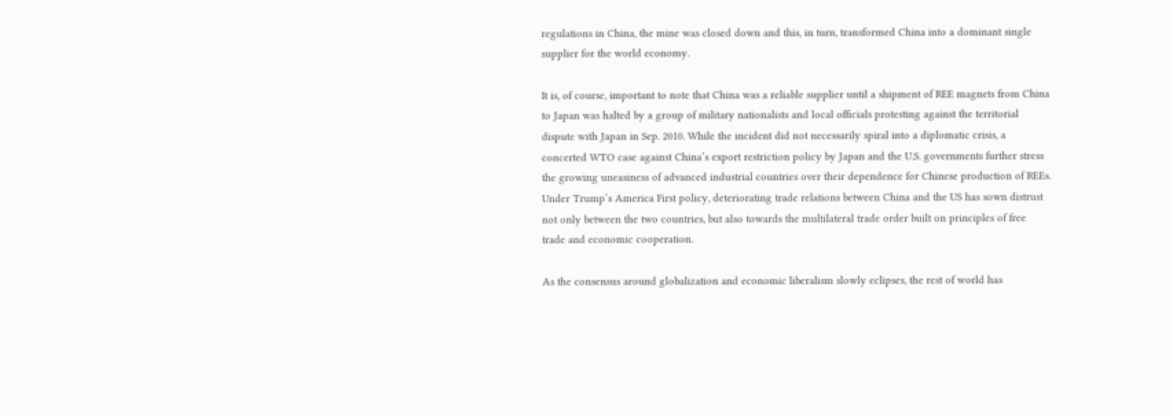regulations in China, the mine was closed down and this, in turn, transformed China into a dominant single supplier for the world economy.

It is, of course, important to note that China was a reliable supplier until a shipment of REE magnets from China to Japan was halted by a group of military nationalists and local officials protesting against the territorial dispute with Japan in Sep. 2010. While the incident did not necessarily spiral into a diplomatic crisis, a concerted WTO case against China’s export restriction policy by Japan and the U.S. governments further stress the growing uneasiness of advanced industrial countries over their dependence for Chinese production of REEs. Under Trump’s America First policy, deteriorating trade relations between China and the US has sown distrust not only between the two countries, but also towards the multilateral trade order built on principles of free trade and economic cooperation.

As the consensus around globalization and economic liberalism slowly eclipses, the rest of world has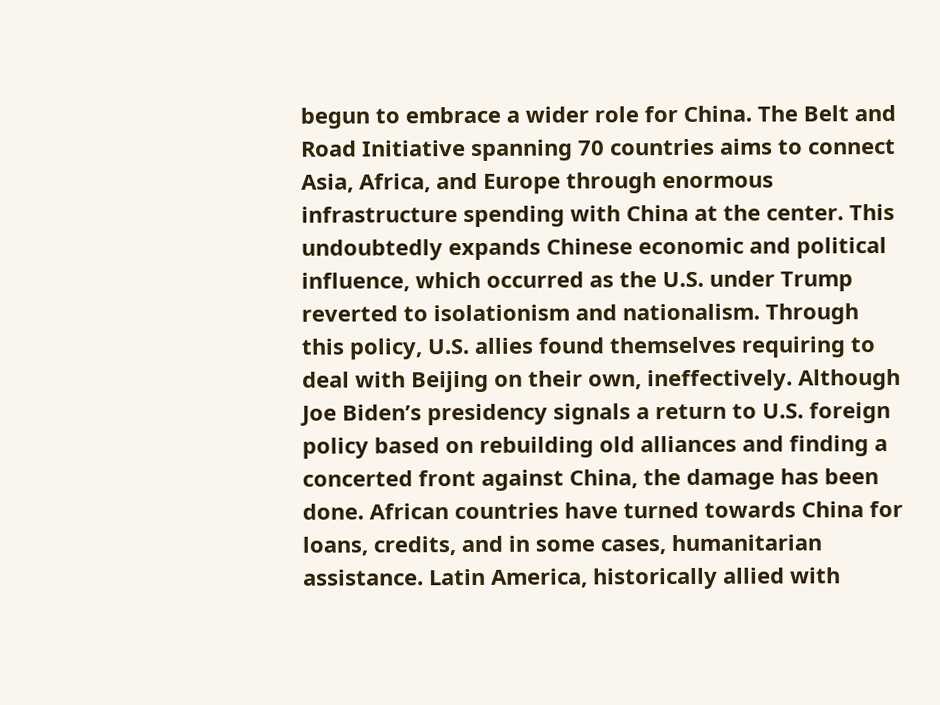begun to embrace a wider role for China. The Belt and Road Initiative spanning 70 countries aims to connect Asia, Africa, and Europe through enormous infrastructure spending with China at the center. This undoubtedly expands Chinese economic and political influence, which occurred as the U.S. under Trump reverted to isolationism and nationalism. Through this policy, U.S. allies found themselves requiring to deal with Beijing on their own, ineffectively. Although Joe Biden’s presidency signals a return to U.S. foreign policy based on rebuilding old alliances and finding a concerted front against China, the damage has been done. African countries have turned towards China for loans, credits, and in some cases, humanitarian assistance. Latin America, historically allied with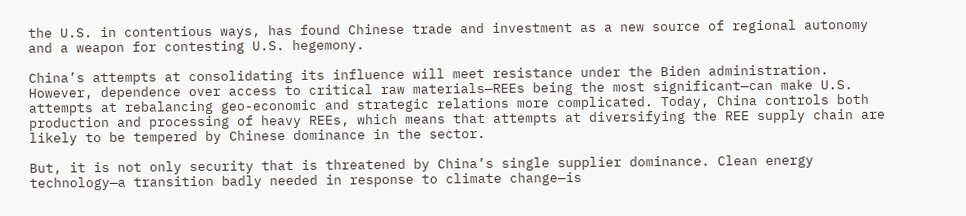the U.S. in contentious ways, has found Chinese trade and investment as a new source of regional autonomy and a weapon for contesting U.S. hegemony.

China’s attempts at consolidating its influence will meet resistance under the Biden administration. However, dependence over access to critical raw materials—REEs being the most significant—can make U.S. attempts at rebalancing geo-economic and strategic relations more complicated. Today, China controls both production and processing of heavy REEs, which means that attempts at diversifying the REE supply chain are likely to be tempered by Chinese dominance in the sector.

But, it is not only security that is threatened by China’s single supplier dominance. Clean energy technology—a transition badly needed in response to climate change—is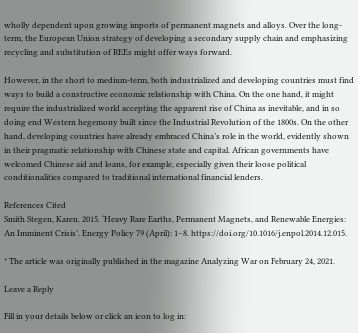wholly dependent upon growing imports of permanent magnets and alloys. Over the long-term, the European Union strategy of developing a secondary supply chain and emphasizing recycling and substitution of REEs might offer ways forward.

However, in the short to medium-term, both industrialized and developing countries must find ways to build a constructive economic relationship with China. On the one hand, it might require the industrialized world accepting the apparent rise of China as inevitable, and in so doing end Western hegemony built since the Industrial Revolution of the 1800s. On the other hand, developing countries have already embraced China’s role in the world, evidently shown in their pragmatic relationship with Chinese state and capital. African governments have welcomed Chinese aid and loans, for example, especially given their loose political conditionalities compared to traditional international financial lenders.

References Cited
Smith Stegen, Karen. 2015. ‘Heavy Rare Earths, Permanent Magnets, and Renewable Energies: An Imminent Crisis’. Energy Policy 79 (April): 1–8. https://doi.org/10.1016/j.enpol.2014.12.015.

* The article was originally published in the magazine Analyzing War on February 24, 2021.

Leave a Reply

Fill in your details below or click an icon to log in: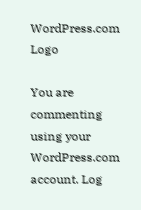WordPress.com Logo

You are commenting using your WordPress.com account. Log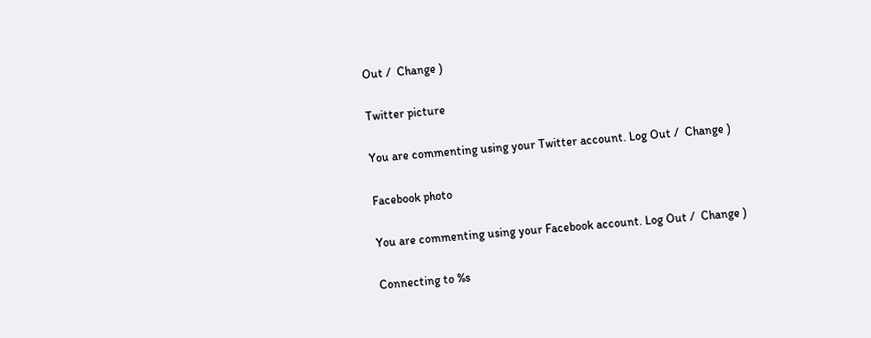Out /  Change )

Twitter picture

You are commenting using your Twitter account. Log Out /  Change )

Facebook photo

You are commenting using your Facebook account. Log Out /  Change )

Connecting to %s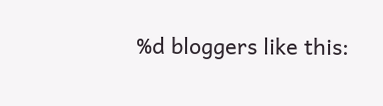%d bloggers like this: